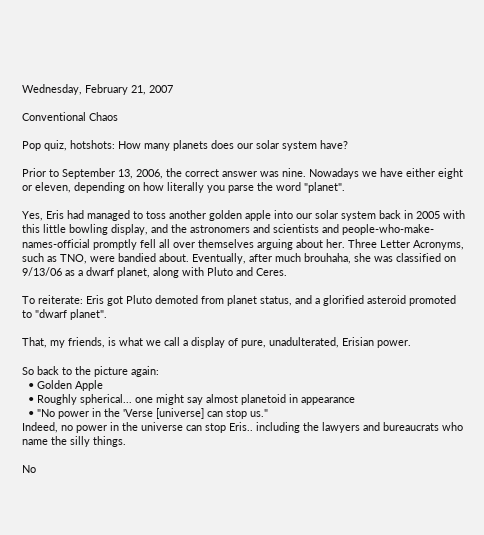Wednesday, February 21, 2007

Conventional Chaos

Pop quiz, hotshots: How many planets does our solar system have?

Prior to September 13, 2006, the correct answer was nine. Nowadays we have either eight or eleven, depending on how literally you parse the word "planet".

Yes, Eris had managed to toss another golden apple into our solar system back in 2005 with this little bowling display, and the astronomers and scientists and people-who-make-names-official promptly fell all over themselves arguing about her. Three Letter Acronyms, such as TNO, were bandied about. Eventually, after much brouhaha, she was classified on 9/13/06 as a dwarf planet, along with Pluto and Ceres.

To reiterate: Eris got Pluto demoted from planet status, and a glorified asteroid promoted to "dwarf planet".

That, my friends, is what we call a display of pure, unadulterated, Erisian power.

So back to the picture again:
  • Golden Apple
  • Roughly spherical... one might say almost planetoid in appearance
  • "No power in the 'Verse [universe] can stop us."
Indeed, no power in the universe can stop Eris.. including the lawyers and bureaucrats who name the silly things.

No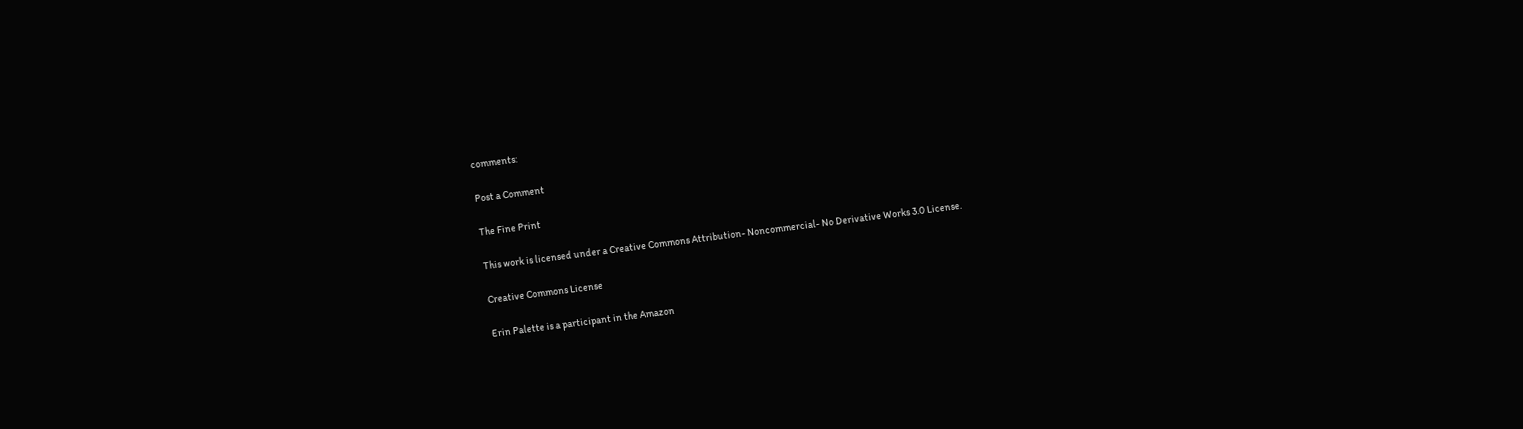comments:

Post a Comment

The Fine Print

This work is licensed under a Creative Commons Attribution- Noncommercial- No Derivative Works 3.0 License.

Creative Commons License

Erin Palette is a participant in the Amazon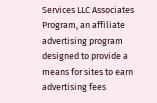Services LLC Associates Program, an affiliate advertising program designed to provide a means for sites to earn advertising fees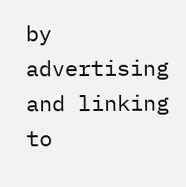by advertising and linking to